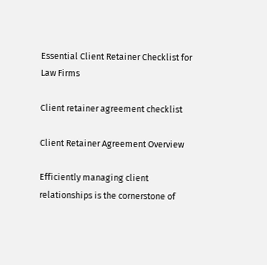Essential Client Retainer Checklist for Law Firms

Client retainer agreement checklist

Client Retainer Agreement Overview

Efficiently managing client relationships is the cornerstone of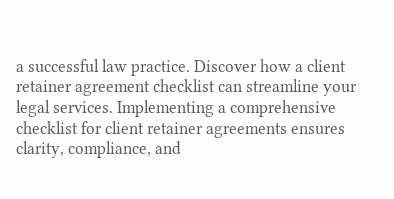a successful law practice. Discover how a client retainer agreement checklist can streamline your legal services. Implementing a comprehensive checklist for client retainer agreements ensures clarity, compliance, and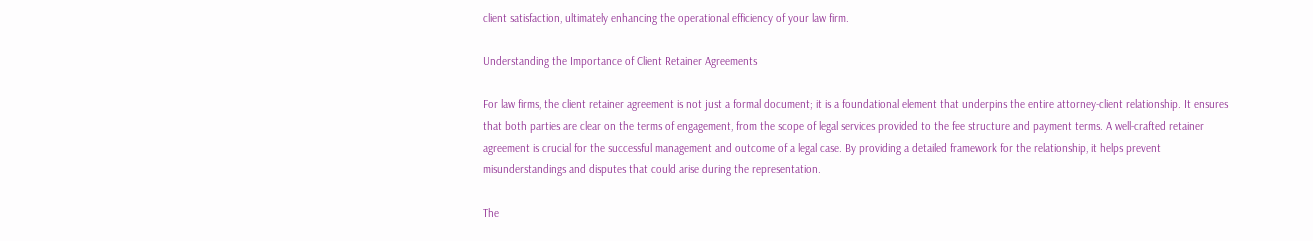client satisfaction, ultimately enhancing the operational efficiency of your law firm.

Understanding the Importance of Client Retainer Agreements

For law firms, the client retainer agreement is not just a formal document; it is a foundational element that underpins the entire attorney-client relationship. It ensures that both parties are clear on the terms of engagement, from the scope of legal services provided to the fee structure and payment terms. A well-crafted retainer agreement is crucial for the successful management and outcome of a legal case. By providing a detailed framework for the relationship, it helps prevent misunderstandings and disputes that could arise during the representation.

The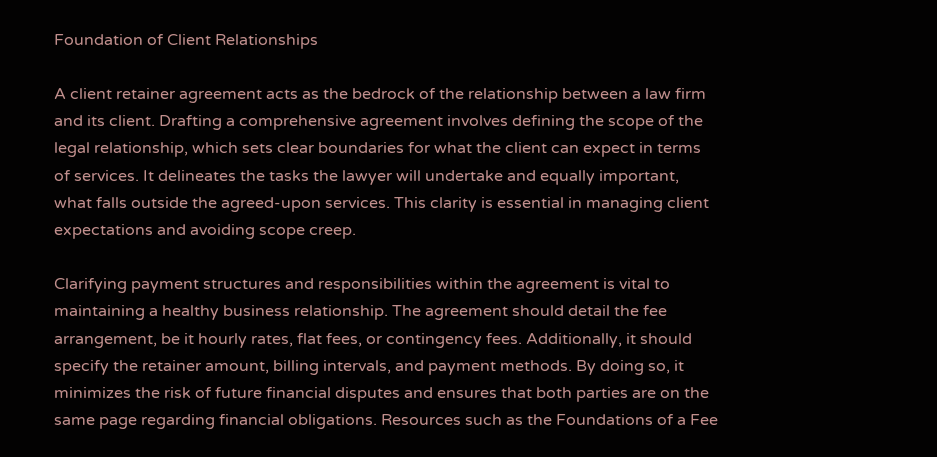Foundation of Client Relationships

A client retainer agreement acts as the bedrock of the relationship between a law firm and its client. Drafting a comprehensive agreement involves defining the scope of the legal relationship, which sets clear boundaries for what the client can expect in terms of services. It delineates the tasks the lawyer will undertake and equally important, what falls outside the agreed-upon services. This clarity is essential in managing client expectations and avoiding scope creep.

Clarifying payment structures and responsibilities within the agreement is vital to maintaining a healthy business relationship. The agreement should detail the fee arrangement, be it hourly rates, flat fees, or contingency fees. Additionally, it should specify the retainer amount, billing intervals, and payment methods. By doing so, it minimizes the risk of future financial disputes and ensures that both parties are on the same page regarding financial obligations. Resources such as the Foundations of a Fee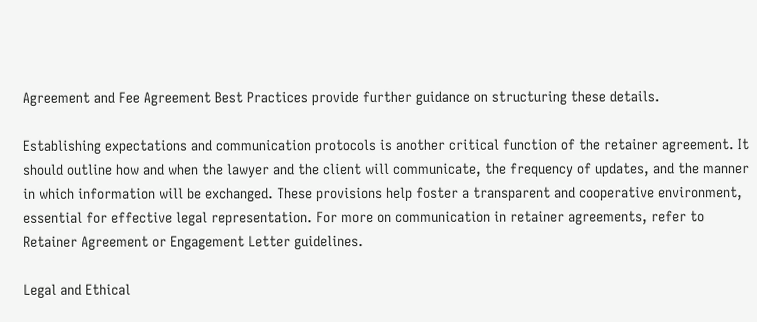Agreement and Fee Agreement Best Practices provide further guidance on structuring these details.

Establishing expectations and communication protocols is another critical function of the retainer agreement. It should outline how and when the lawyer and the client will communicate, the frequency of updates, and the manner in which information will be exchanged. These provisions help foster a transparent and cooperative environment, essential for effective legal representation. For more on communication in retainer agreements, refer to Retainer Agreement or Engagement Letter guidelines.

Legal and Ethical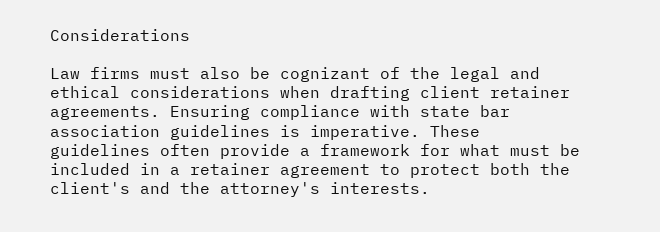Considerations

Law firms must also be cognizant of the legal and ethical considerations when drafting client retainer agreements. Ensuring compliance with state bar association guidelines is imperative. These guidelines often provide a framework for what must be included in a retainer agreement to protect both the client's and the attorney's interests.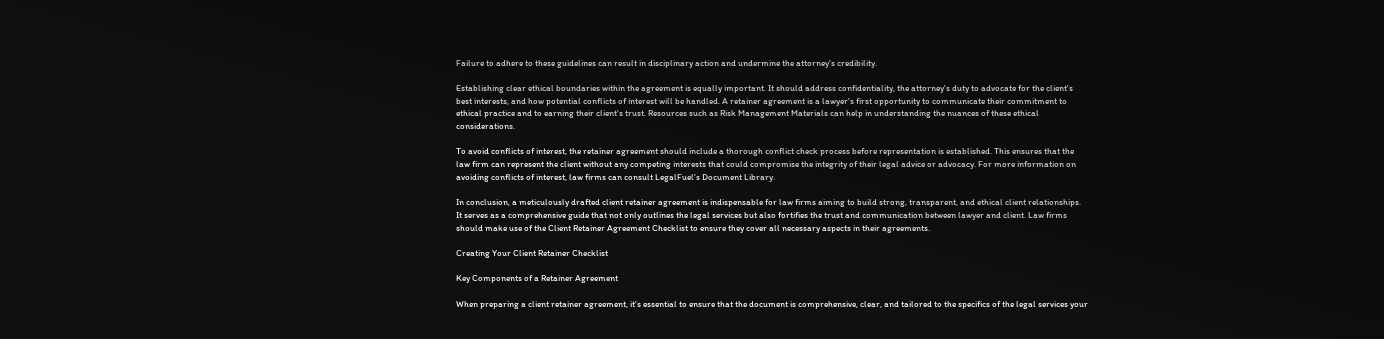Failure to adhere to these guidelines can result in disciplinary action and undermine the attorney's credibility.

Establishing clear ethical boundaries within the agreement is equally important. It should address confidentiality, the attorney's duty to advocate for the client's best interests, and how potential conflicts of interest will be handled. A retainer agreement is a lawyer's first opportunity to communicate their commitment to ethical practice and to earning their client's trust. Resources such as Risk Management Materials can help in understanding the nuances of these ethical considerations.

To avoid conflicts of interest, the retainer agreement should include a thorough conflict check process before representation is established. This ensures that the law firm can represent the client without any competing interests that could compromise the integrity of their legal advice or advocacy. For more information on avoiding conflicts of interest, law firms can consult LegalFuel's Document Library.

In conclusion, a meticulously drafted client retainer agreement is indispensable for law firms aiming to build strong, transparent, and ethical client relationships. It serves as a comprehensive guide that not only outlines the legal services but also fortifies the trust and communication between lawyer and client. Law firms should make use of the Client Retainer Agreement Checklist to ensure they cover all necessary aspects in their agreements.

Creating Your Client Retainer Checklist

Key Components of a Retainer Agreement

When preparing a client retainer agreement, it's essential to ensure that the document is comprehensive, clear, and tailored to the specifics of the legal services your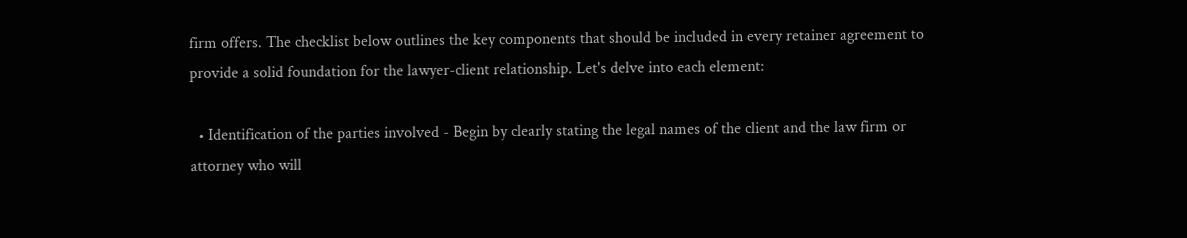firm offers. The checklist below outlines the key components that should be included in every retainer agreement to provide a solid foundation for the lawyer-client relationship. Let's delve into each element:

  • Identification of the parties involved - Begin by clearly stating the legal names of the client and the law firm or attorney who will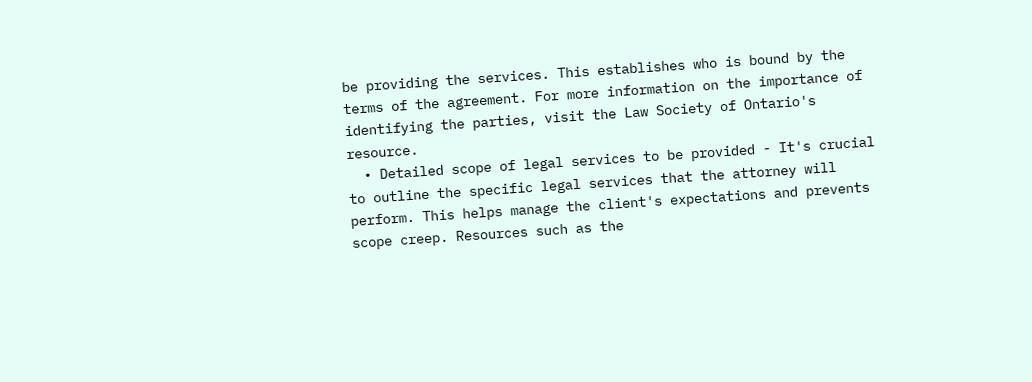be providing the services. This establishes who is bound by the terms of the agreement. For more information on the importance of identifying the parties, visit the Law Society of Ontario's resource.
  • Detailed scope of legal services to be provided - It's crucial to outline the specific legal services that the attorney will perform. This helps manage the client's expectations and prevents scope creep. Resources such as the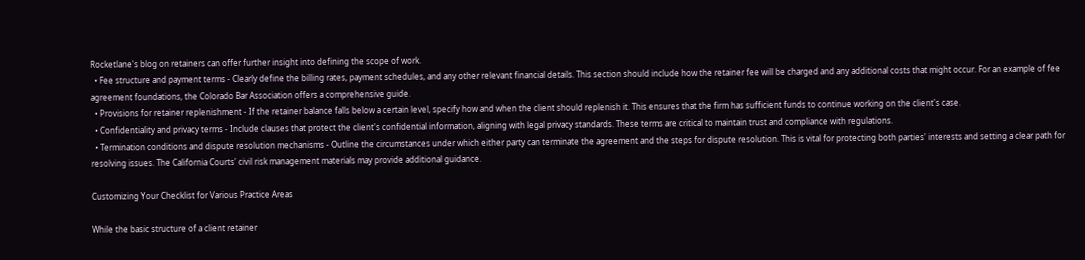Rocketlane's blog on retainers can offer further insight into defining the scope of work.
  • Fee structure and payment terms - Clearly define the billing rates, payment schedules, and any other relevant financial details. This section should include how the retainer fee will be charged and any additional costs that might occur. For an example of fee agreement foundations, the Colorado Bar Association offers a comprehensive guide.
  • Provisions for retainer replenishment - If the retainer balance falls below a certain level, specify how and when the client should replenish it. This ensures that the firm has sufficient funds to continue working on the client's case.
  • Confidentiality and privacy terms - Include clauses that protect the client's confidential information, aligning with legal privacy standards. These terms are critical to maintain trust and compliance with regulations.
  • Termination conditions and dispute resolution mechanisms - Outline the circumstances under which either party can terminate the agreement and the steps for dispute resolution. This is vital for protecting both parties' interests and setting a clear path for resolving issues. The California Courts' civil risk management materials may provide additional guidance.

Customizing Your Checklist for Various Practice Areas

While the basic structure of a client retainer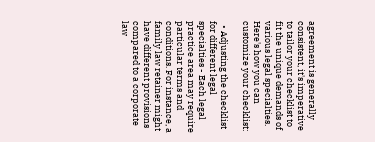agreement is generally consistent, it's imperative to tailor your checklist to fit the unique demands of various legal specialties. Here's how you can customize your checklist:

  • Adjusting the checklist for different legal specialties - Each legal practice area may require particular terms and conditions. For instance, a family law retainer might have different provisions compared to a corporate law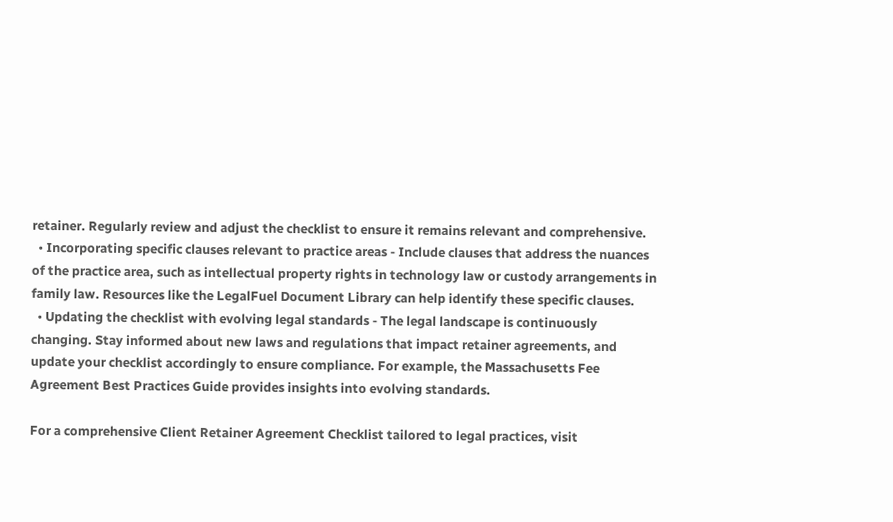retainer. Regularly review and adjust the checklist to ensure it remains relevant and comprehensive.
  • Incorporating specific clauses relevant to practice areas - Include clauses that address the nuances of the practice area, such as intellectual property rights in technology law or custody arrangements in family law. Resources like the LegalFuel Document Library can help identify these specific clauses.
  • Updating the checklist with evolving legal standards - The legal landscape is continuously changing. Stay informed about new laws and regulations that impact retainer agreements, and update your checklist accordingly to ensure compliance. For example, the Massachusetts Fee Agreement Best Practices Guide provides insights into evolving standards.

For a comprehensive Client Retainer Agreement Checklist tailored to legal practices, visit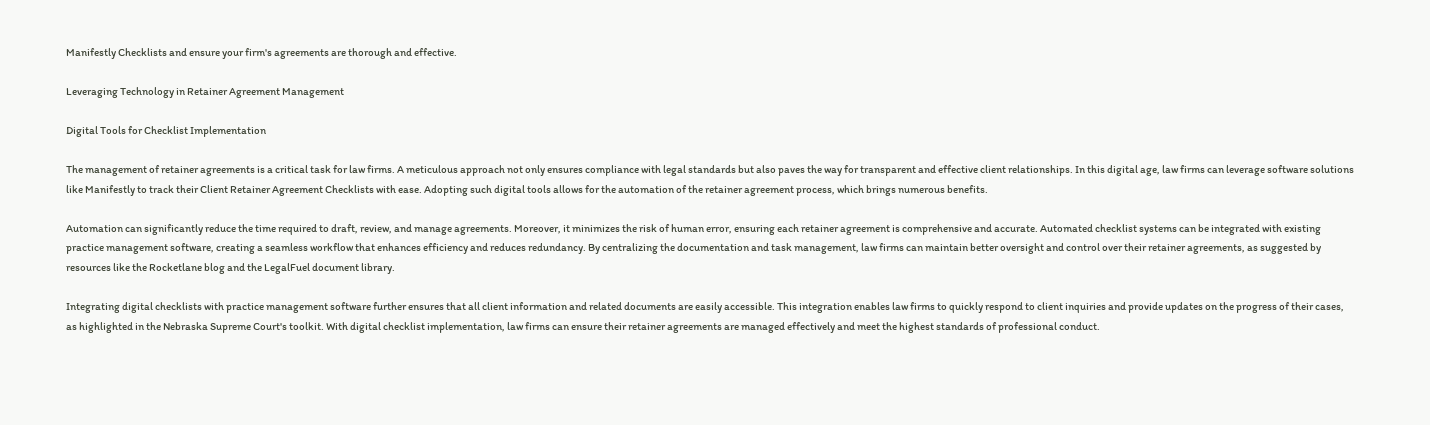Manifestly Checklists and ensure your firm's agreements are thorough and effective.

Leveraging Technology in Retainer Agreement Management

Digital Tools for Checklist Implementation

The management of retainer agreements is a critical task for law firms. A meticulous approach not only ensures compliance with legal standards but also paves the way for transparent and effective client relationships. In this digital age, law firms can leverage software solutions like Manifestly to track their Client Retainer Agreement Checklists with ease. Adopting such digital tools allows for the automation of the retainer agreement process, which brings numerous benefits.

Automation can significantly reduce the time required to draft, review, and manage agreements. Moreover, it minimizes the risk of human error, ensuring each retainer agreement is comprehensive and accurate. Automated checklist systems can be integrated with existing practice management software, creating a seamless workflow that enhances efficiency and reduces redundancy. By centralizing the documentation and task management, law firms can maintain better oversight and control over their retainer agreements, as suggested by resources like the Rocketlane blog and the LegalFuel document library.

Integrating digital checklists with practice management software further ensures that all client information and related documents are easily accessible. This integration enables law firms to quickly respond to client inquiries and provide updates on the progress of their cases, as highlighted in the Nebraska Supreme Court's toolkit. With digital checklist implementation, law firms can ensure their retainer agreements are managed effectively and meet the highest standards of professional conduct.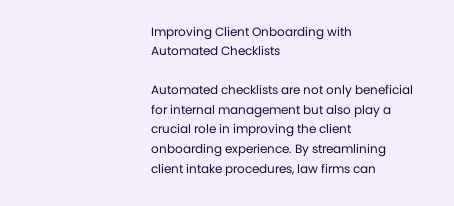Improving Client Onboarding with Automated Checklists

Automated checklists are not only beneficial for internal management but also play a crucial role in improving the client onboarding experience. By streamlining client intake procedures, law firms can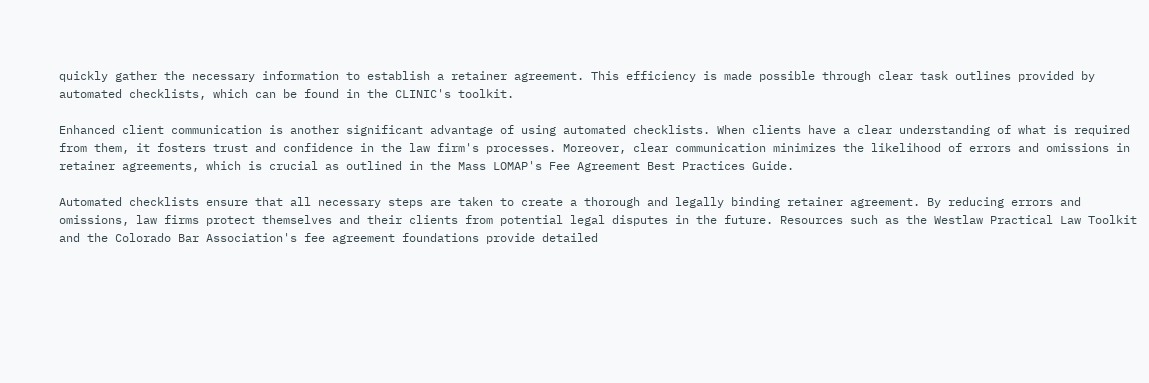quickly gather the necessary information to establish a retainer agreement. This efficiency is made possible through clear task outlines provided by automated checklists, which can be found in the CLINIC's toolkit.

Enhanced client communication is another significant advantage of using automated checklists. When clients have a clear understanding of what is required from them, it fosters trust and confidence in the law firm's processes. Moreover, clear communication minimizes the likelihood of errors and omissions in retainer agreements, which is crucial as outlined in the Mass LOMAP's Fee Agreement Best Practices Guide.

Automated checklists ensure that all necessary steps are taken to create a thorough and legally binding retainer agreement. By reducing errors and omissions, law firms protect themselves and their clients from potential legal disputes in the future. Resources such as the Westlaw Practical Law Toolkit and the Colorado Bar Association's fee agreement foundations provide detailed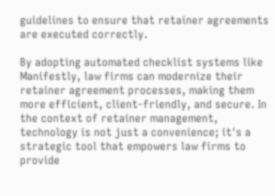guidelines to ensure that retainer agreements are executed correctly.

By adopting automated checklist systems like Manifestly, law firms can modernize their retainer agreement processes, making them more efficient, client-friendly, and secure. In the context of retainer management, technology is not just a convenience; it's a strategic tool that empowers law firms to provide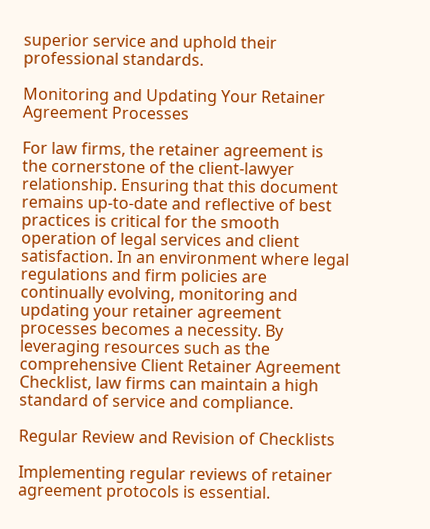superior service and uphold their professional standards.

Monitoring and Updating Your Retainer Agreement Processes

For law firms, the retainer agreement is the cornerstone of the client-lawyer relationship. Ensuring that this document remains up-to-date and reflective of best practices is critical for the smooth operation of legal services and client satisfaction. In an environment where legal regulations and firm policies are continually evolving, monitoring and updating your retainer agreement processes becomes a necessity. By leveraging resources such as the comprehensive Client Retainer Agreement Checklist, law firms can maintain a high standard of service and compliance.

Regular Review and Revision of Checklists

Implementing regular reviews of retainer agreement protocols is essential.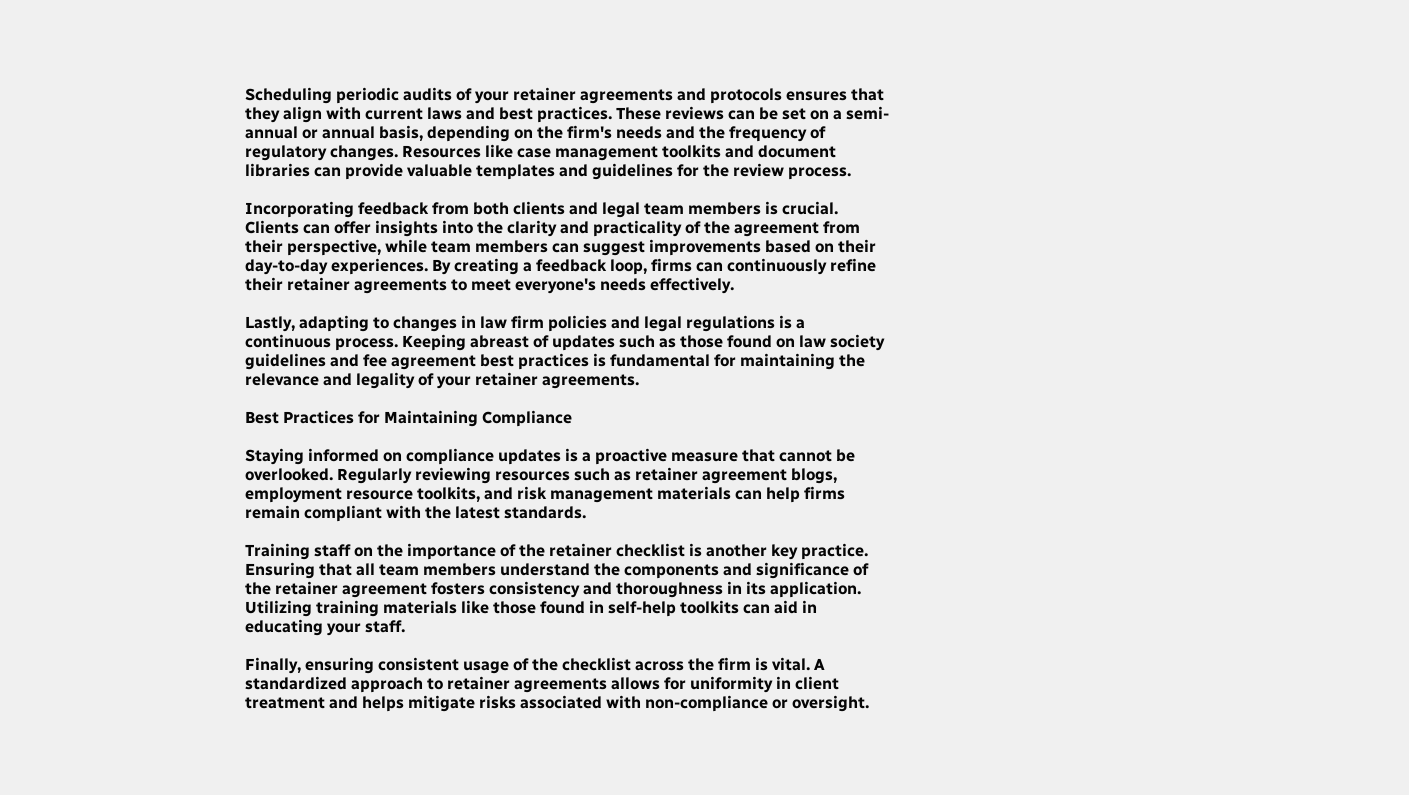Scheduling periodic audits of your retainer agreements and protocols ensures that they align with current laws and best practices. These reviews can be set on a semi-annual or annual basis, depending on the firm's needs and the frequency of regulatory changes. Resources like case management toolkits and document libraries can provide valuable templates and guidelines for the review process.

Incorporating feedback from both clients and legal team members is crucial. Clients can offer insights into the clarity and practicality of the agreement from their perspective, while team members can suggest improvements based on their day-to-day experiences. By creating a feedback loop, firms can continuously refine their retainer agreements to meet everyone's needs effectively.

Lastly, adapting to changes in law firm policies and legal regulations is a continuous process. Keeping abreast of updates such as those found on law society guidelines and fee agreement best practices is fundamental for maintaining the relevance and legality of your retainer agreements.

Best Practices for Maintaining Compliance

Staying informed on compliance updates is a proactive measure that cannot be overlooked. Regularly reviewing resources such as retainer agreement blogs, employment resource toolkits, and risk management materials can help firms remain compliant with the latest standards.

Training staff on the importance of the retainer checklist is another key practice. Ensuring that all team members understand the components and significance of the retainer agreement fosters consistency and thoroughness in its application. Utilizing training materials like those found in self-help toolkits can aid in educating your staff.

Finally, ensuring consistent usage of the checklist across the firm is vital. A standardized approach to retainer agreements allows for uniformity in client treatment and helps mitigate risks associated with non-compliance or oversight.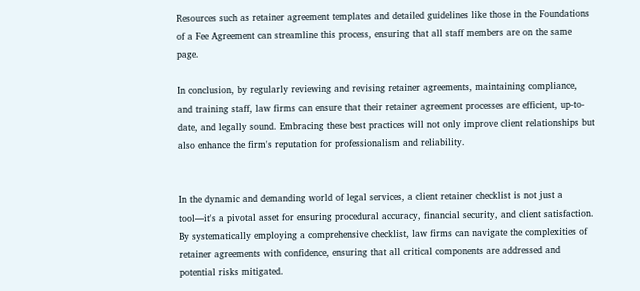Resources such as retainer agreement templates and detailed guidelines like those in the Foundations of a Fee Agreement can streamline this process, ensuring that all staff members are on the same page.

In conclusion, by regularly reviewing and revising retainer agreements, maintaining compliance, and training staff, law firms can ensure that their retainer agreement processes are efficient, up-to-date, and legally sound. Embracing these best practices will not only improve client relationships but also enhance the firm's reputation for professionalism and reliability.


In the dynamic and demanding world of legal services, a client retainer checklist is not just a tool—it's a pivotal asset for ensuring procedural accuracy, financial security, and client satisfaction. By systematically employing a comprehensive checklist, law firms can navigate the complexities of retainer agreements with confidence, ensuring that all critical components are addressed and potential risks mitigated.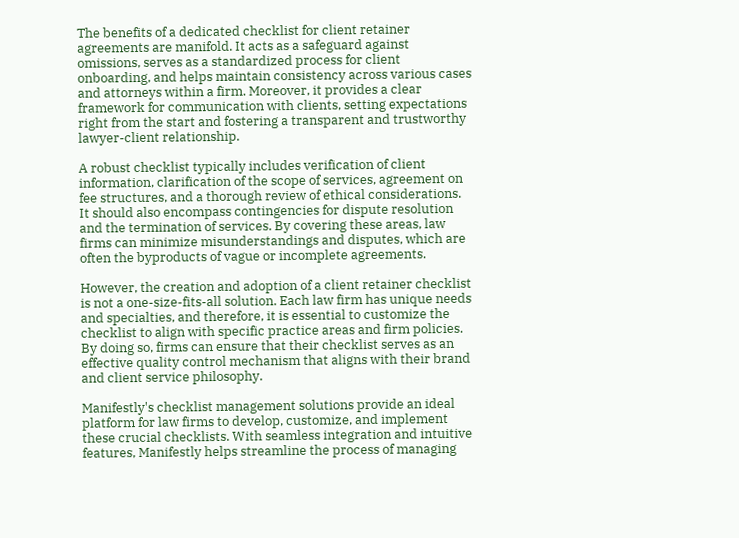The benefits of a dedicated checklist for client retainer agreements are manifold. It acts as a safeguard against omissions, serves as a standardized process for client onboarding, and helps maintain consistency across various cases and attorneys within a firm. Moreover, it provides a clear framework for communication with clients, setting expectations right from the start and fostering a transparent and trustworthy lawyer-client relationship.

A robust checklist typically includes verification of client information, clarification of the scope of services, agreement on fee structures, and a thorough review of ethical considerations. It should also encompass contingencies for dispute resolution and the termination of services. By covering these areas, law firms can minimize misunderstandings and disputes, which are often the byproducts of vague or incomplete agreements.

However, the creation and adoption of a client retainer checklist is not a one-size-fits-all solution. Each law firm has unique needs and specialties, and therefore, it is essential to customize the checklist to align with specific practice areas and firm policies. By doing so, firms can ensure that their checklist serves as an effective quality control mechanism that aligns with their brand and client service philosophy.

Manifestly's checklist management solutions provide an ideal platform for law firms to develop, customize, and implement these crucial checklists. With seamless integration and intuitive features, Manifestly helps streamline the process of managing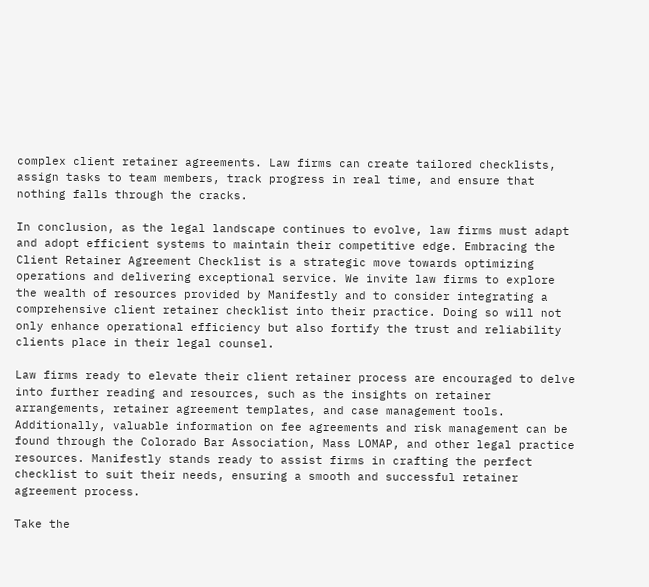complex client retainer agreements. Law firms can create tailored checklists, assign tasks to team members, track progress in real time, and ensure that nothing falls through the cracks.

In conclusion, as the legal landscape continues to evolve, law firms must adapt and adopt efficient systems to maintain their competitive edge. Embracing the Client Retainer Agreement Checklist is a strategic move towards optimizing operations and delivering exceptional service. We invite law firms to explore the wealth of resources provided by Manifestly and to consider integrating a comprehensive client retainer checklist into their practice. Doing so will not only enhance operational efficiency but also fortify the trust and reliability clients place in their legal counsel.

Law firms ready to elevate their client retainer process are encouraged to delve into further reading and resources, such as the insights on retainer arrangements, retainer agreement templates, and case management tools. Additionally, valuable information on fee agreements and risk management can be found through the Colorado Bar Association, Mass LOMAP, and other legal practice resources. Manifestly stands ready to assist firms in crafting the perfect checklist to suit their needs, ensuring a smooth and successful retainer agreement process.

Take the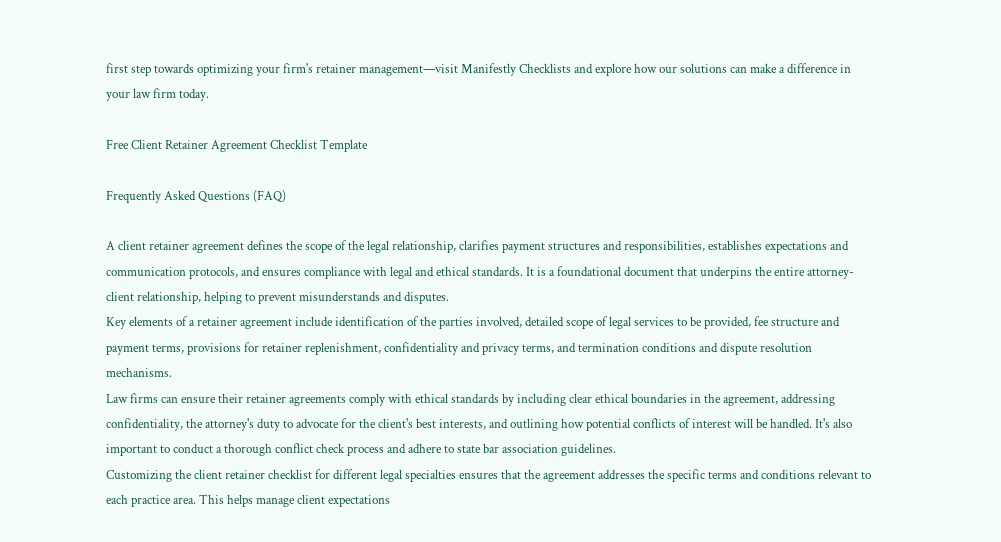first step towards optimizing your firm's retainer management—visit Manifestly Checklists and explore how our solutions can make a difference in your law firm today.

Free Client Retainer Agreement Checklist Template

Frequently Asked Questions (FAQ)

A client retainer agreement defines the scope of the legal relationship, clarifies payment structures and responsibilities, establishes expectations and communication protocols, and ensures compliance with legal and ethical standards. It is a foundational document that underpins the entire attorney-client relationship, helping to prevent misunderstands and disputes.
Key elements of a retainer agreement include identification of the parties involved, detailed scope of legal services to be provided, fee structure and payment terms, provisions for retainer replenishment, confidentiality and privacy terms, and termination conditions and dispute resolution mechanisms.
Law firms can ensure their retainer agreements comply with ethical standards by including clear ethical boundaries in the agreement, addressing confidentiality, the attorney's duty to advocate for the client's best interests, and outlining how potential conflicts of interest will be handled. It's also important to conduct a thorough conflict check process and adhere to state bar association guidelines.
Customizing the client retainer checklist for different legal specialties ensures that the agreement addresses the specific terms and conditions relevant to each practice area. This helps manage client expectations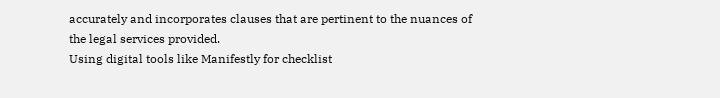accurately and incorporates clauses that are pertinent to the nuances of the legal services provided.
Using digital tools like Manifestly for checklist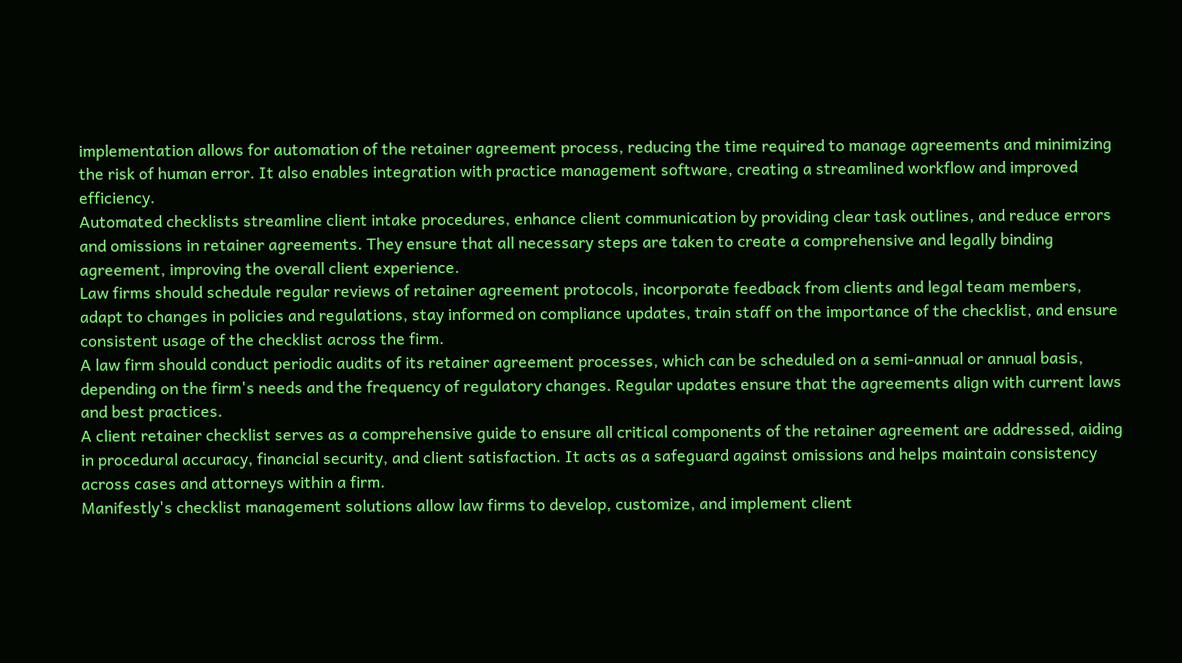implementation allows for automation of the retainer agreement process, reducing the time required to manage agreements and minimizing the risk of human error. It also enables integration with practice management software, creating a streamlined workflow and improved efficiency.
Automated checklists streamline client intake procedures, enhance client communication by providing clear task outlines, and reduce errors and omissions in retainer agreements. They ensure that all necessary steps are taken to create a comprehensive and legally binding agreement, improving the overall client experience.
Law firms should schedule regular reviews of retainer agreement protocols, incorporate feedback from clients and legal team members, adapt to changes in policies and regulations, stay informed on compliance updates, train staff on the importance of the checklist, and ensure consistent usage of the checklist across the firm.
A law firm should conduct periodic audits of its retainer agreement processes, which can be scheduled on a semi-annual or annual basis, depending on the firm's needs and the frequency of regulatory changes. Regular updates ensure that the agreements align with current laws and best practices.
A client retainer checklist serves as a comprehensive guide to ensure all critical components of the retainer agreement are addressed, aiding in procedural accuracy, financial security, and client satisfaction. It acts as a safeguard against omissions and helps maintain consistency across cases and attorneys within a firm.
Manifestly's checklist management solutions allow law firms to develop, customize, and implement client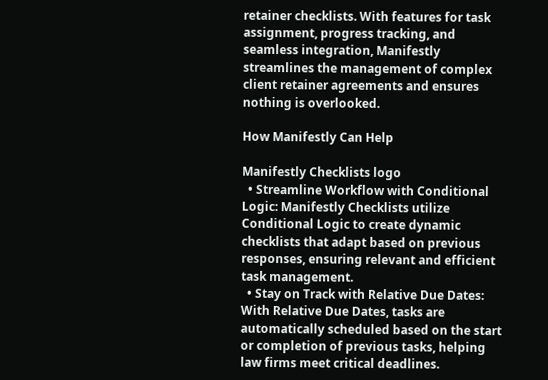retainer checklists. With features for task assignment, progress tracking, and seamless integration, Manifestly streamlines the management of complex client retainer agreements and ensures nothing is overlooked.

How Manifestly Can Help

Manifestly Checklists logo
  • Streamline Workflow with Conditional Logic: Manifestly Checklists utilize Conditional Logic to create dynamic checklists that adapt based on previous responses, ensuring relevant and efficient task management.
  • Stay on Track with Relative Due Dates: With Relative Due Dates, tasks are automatically scheduled based on the start or completion of previous tasks, helping law firms meet critical deadlines.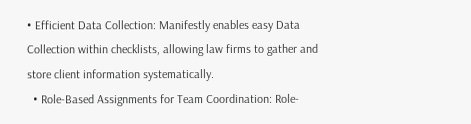• Efficient Data Collection: Manifestly enables easy Data Collection within checklists, allowing law firms to gather and store client information systematically.
  • Role-Based Assignments for Team Coordination: Role-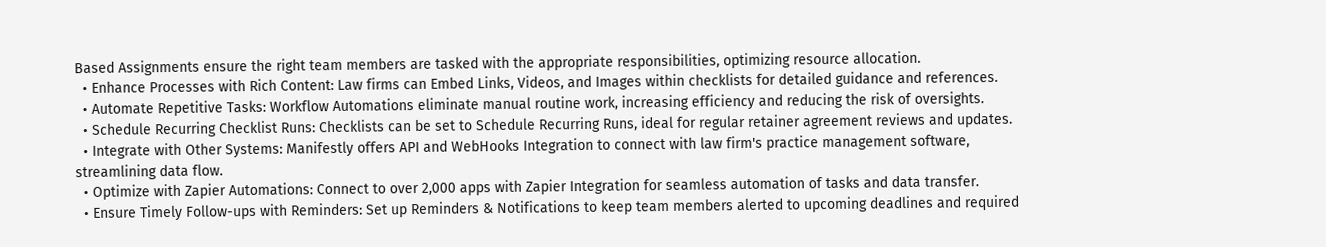Based Assignments ensure the right team members are tasked with the appropriate responsibilities, optimizing resource allocation.
  • Enhance Processes with Rich Content: Law firms can Embed Links, Videos, and Images within checklists for detailed guidance and references.
  • Automate Repetitive Tasks: Workflow Automations eliminate manual routine work, increasing efficiency and reducing the risk of oversights.
  • Schedule Recurring Checklist Runs: Checklists can be set to Schedule Recurring Runs, ideal for regular retainer agreement reviews and updates.
  • Integrate with Other Systems: Manifestly offers API and WebHooks Integration to connect with law firm's practice management software, streamlining data flow.
  • Optimize with Zapier Automations: Connect to over 2,000 apps with Zapier Integration for seamless automation of tasks and data transfer.
  • Ensure Timely Follow-ups with Reminders: Set up Reminders & Notifications to keep team members alerted to upcoming deadlines and required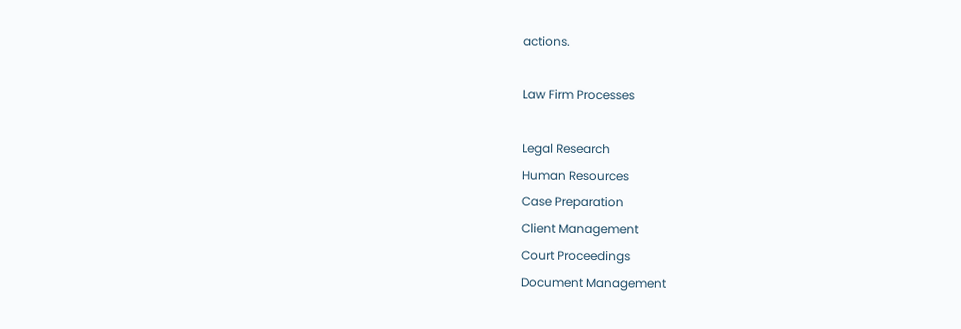actions.

Law Firm Processes

Legal Research
Human Resources
Case Preparation
Client Management
Court Proceedings
Document Management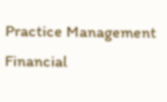Practice Management
Financial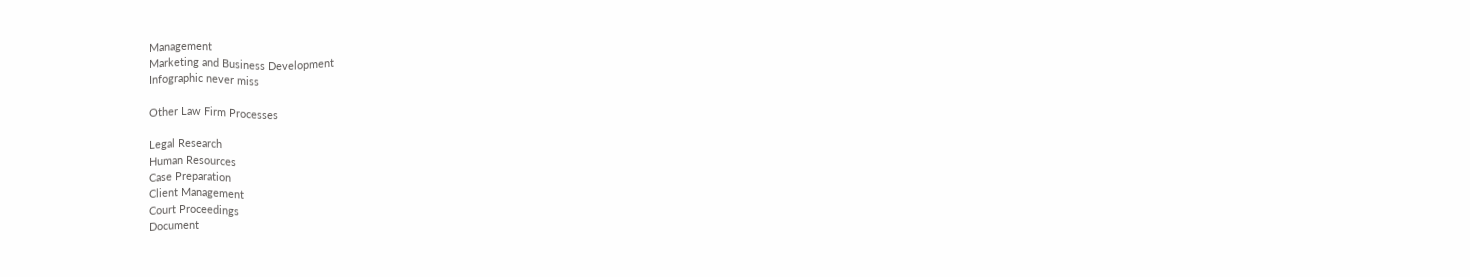Management
Marketing and Business Development
Infographic never miss

Other Law Firm Processes

Legal Research
Human Resources
Case Preparation
Client Management
Court Proceedings
Document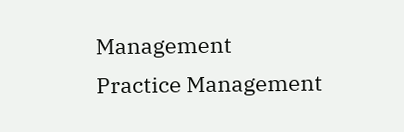Management
Practice Management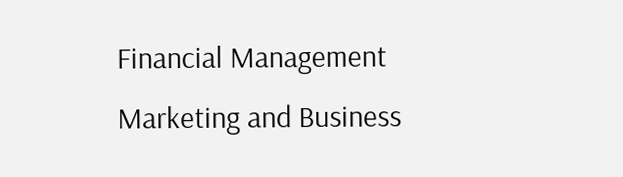Financial Management
Marketing and Business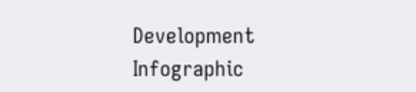Development
Infographic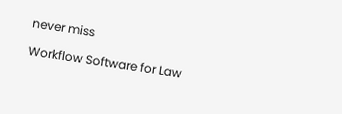never miss

Workflow Software for Law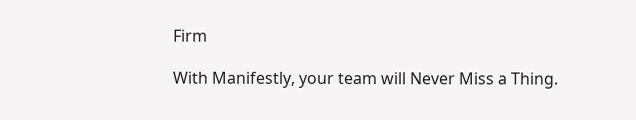Firm

With Manifestly, your team will Never Miss a Thing.